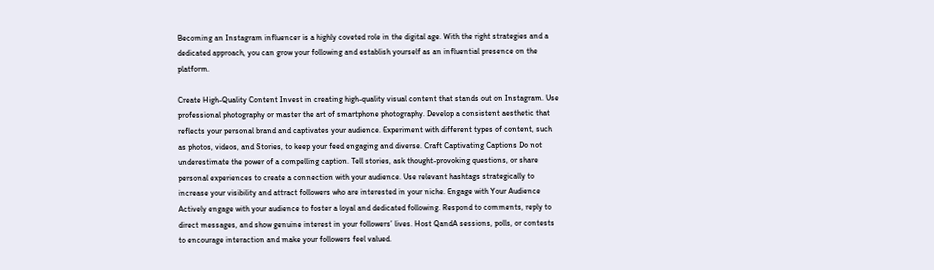Becoming an Instagram influencer is a highly coveted role in the digital age. With the right strategies and a dedicated approach, you can grow your following and establish yourself as an influential presence on the platform.

Create High-Quality Content Invest in creating high-quality visual content that stands out on Instagram. Use professional photography or master the art of smartphone photography. Develop a consistent aesthetic that reflects your personal brand and captivates your audience. Experiment with different types of content, such as photos, videos, and Stories, to keep your feed engaging and diverse. Craft Captivating Captions Do not underestimate the power of a compelling caption. Tell stories, ask thought-provoking questions, or share personal experiences to create a connection with your audience. Use relevant hashtags strategically to increase your visibility and attract followers who are interested in your niche. Engage with Your Audience Actively engage with your audience to foster a loyal and dedicated following. Respond to comments, reply to direct messages, and show genuine interest in your followers’ lives. Host QandA sessions, polls, or contests to encourage interaction and make your followers feel valued.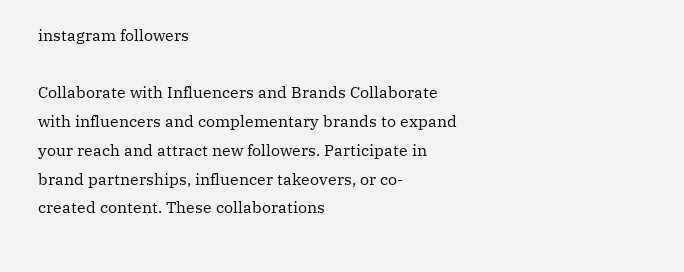instagram followers

Collaborate with Influencers and Brands Collaborate with influencers and complementary brands to expand your reach and attract new followers. Participate in brand partnerships, influencer takeovers, or co-created content. These collaborations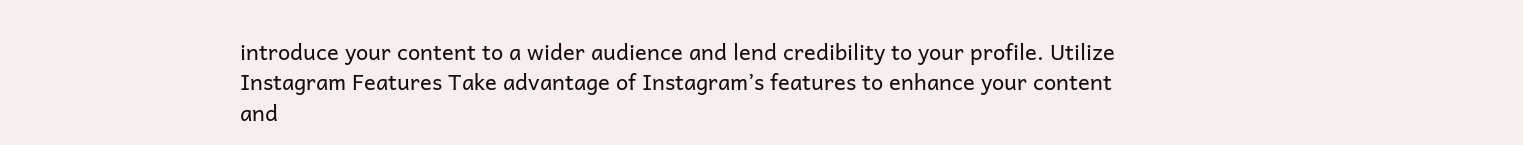introduce your content to a wider audience and lend credibility to your profile. Utilize Instagram Features Take advantage of Instagram’s features to enhance your content and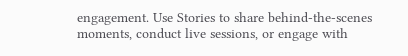engagement. Use Stories to share behind-the-scenes moments, conduct live sessions, or engage with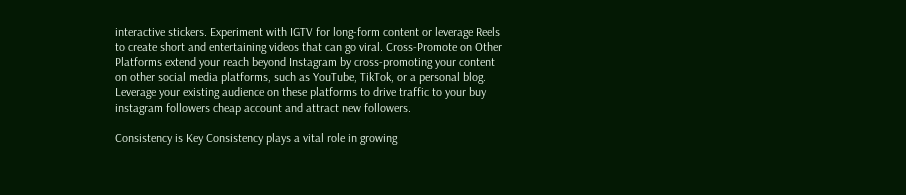interactive stickers. Experiment with IGTV for long-form content or leverage Reels to create short and entertaining videos that can go viral. Cross-Promote on Other Platforms extend your reach beyond Instagram by cross-promoting your content on other social media platforms, such as YouTube, TikTok, or a personal blog. Leverage your existing audience on these platforms to drive traffic to your buy instagram followers cheap account and attract new followers.

Consistency is Key Consistency plays a vital role in growing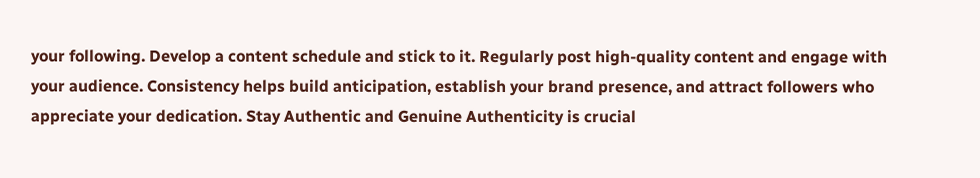your following. Develop a content schedule and stick to it. Regularly post high-quality content and engage with your audience. Consistency helps build anticipation, establish your brand presence, and attract followers who appreciate your dedication. Stay Authentic and Genuine Authenticity is crucial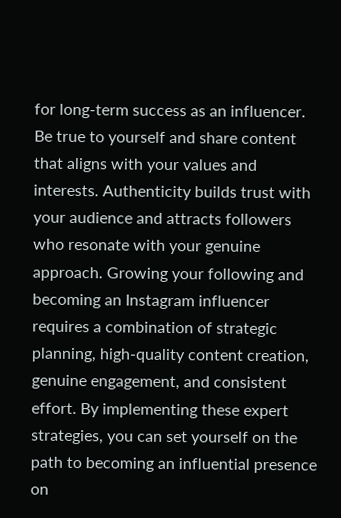for long-term success as an influencer. Be true to yourself and share content that aligns with your values and interests. Authenticity builds trust with your audience and attracts followers who resonate with your genuine approach. Growing your following and becoming an Instagram influencer requires a combination of strategic planning, high-quality content creation, genuine engagement, and consistent effort. By implementing these expert strategies, you can set yourself on the path to becoming an influential presence on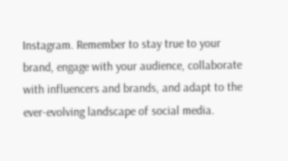Instagram. Remember to stay true to your brand, engage with your audience, collaborate with influencers and brands, and adapt to the ever-evolving landscape of social media.